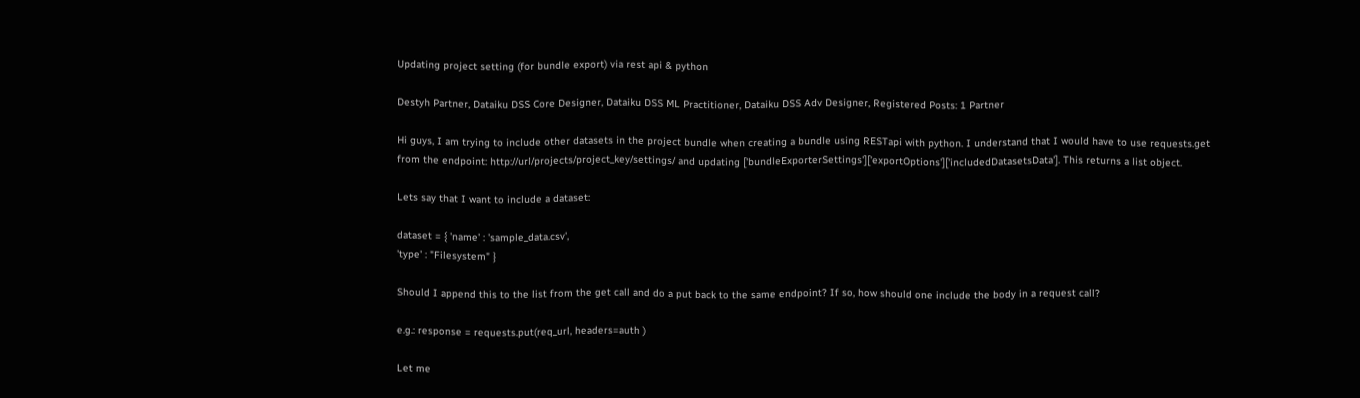Updating project setting (for bundle export) via rest api & python

Destyh Partner, Dataiku DSS Core Designer, Dataiku DSS ML Practitioner, Dataiku DSS Adv Designer, Registered Posts: 1 Partner

Hi guys, I am trying to include other datasets in the project bundle when creating a bundle using RESTapi with python. I understand that I would have to use requests.get from the endpoint: http://url/projects/project_key/settings/ and updating ['bundleExporterSettings']['exportOptions']['includedDatasetsData']. This returns a list object.

Lets say that I want to include a dataset:

dataset = { 'name' : 'sample_data.csv',
'type' : "Filesystem" }

Should I append this to the list from the get call and do a put back to the same endpoint? If so, how should one include the body in a request call?

e.g.: response = requests.put(req_url, headers=auth )

Let me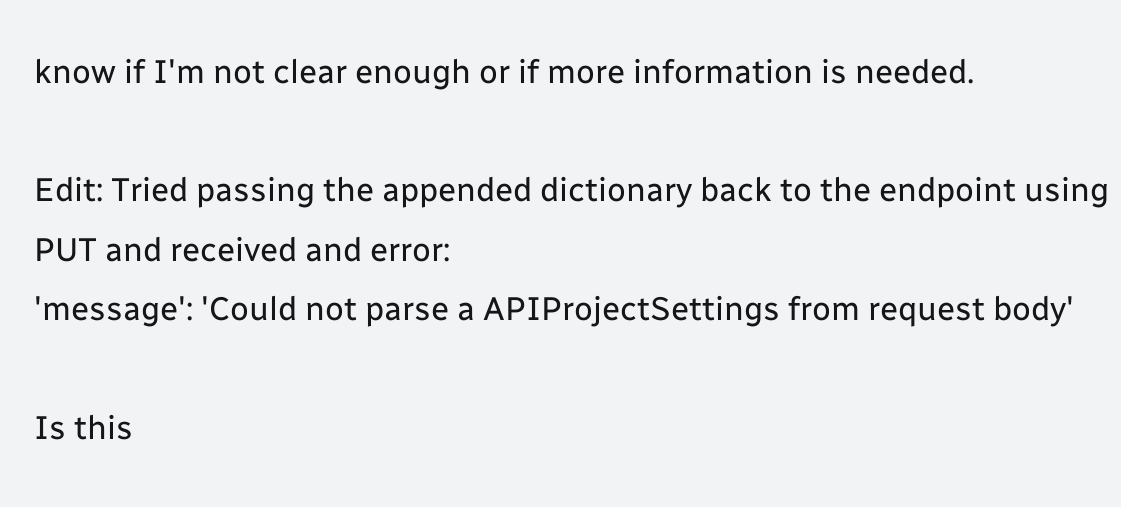know if I'm not clear enough or if more information is needed.

Edit: Tried passing the appended dictionary back to the endpoint using PUT and received and error:
'message': 'Could not parse a APIProjectSettings from request body'

Is this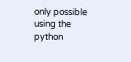only possible using the python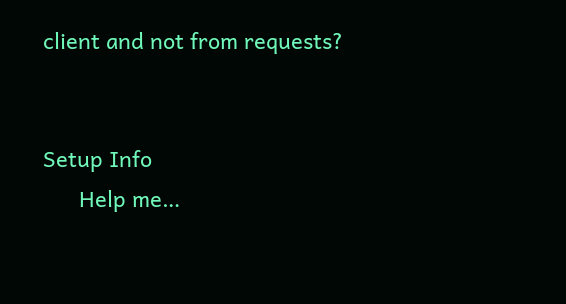client and not from requests?


Setup Info
      Help me…